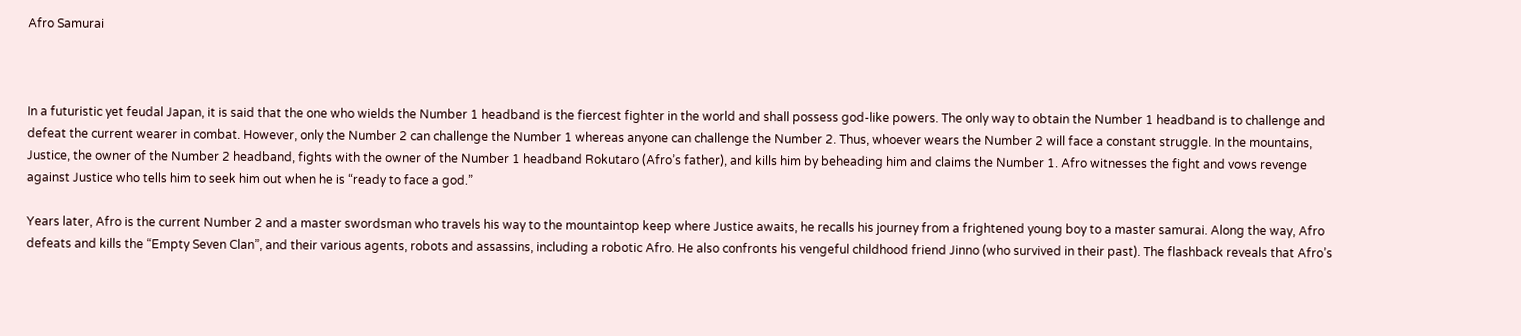Afro Samurai



In a futuristic yet feudal Japan, it is said that the one who wields the Number 1 headband is the fiercest fighter in the world and shall possess god-like powers. The only way to obtain the Number 1 headband is to challenge and defeat the current wearer in combat. However, only the Number 2 can challenge the Number 1 whereas anyone can challenge the Number 2. Thus, whoever wears the Number 2 will face a constant struggle. In the mountains, Justice, the owner of the Number 2 headband, fights with the owner of the Number 1 headband Rokutaro (Afro’s father), and kills him by beheading him and claims the Number 1. Afro witnesses the fight and vows revenge against Justice who tells him to seek him out when he is “ready to face a god.”

Years later, Afro is the current Number 2 and a master swordsman who travels his way to the mountaintop keep where Justice awaits, he recalls his journey from a frightened young boy to a master samurai. Along the way, Afro defeats and kills the “Empty Seven Clan”, and their various agents, robots and assassins, including a robotic Afro. He also confronts his vengeful childhood friend Jinno (who survived in their past). The flashback reveals that Afro’s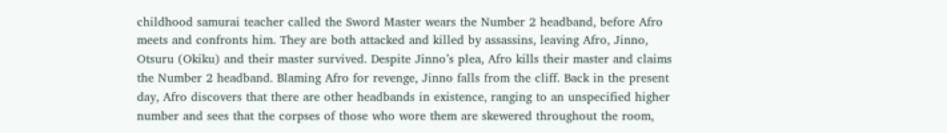childhood samurai teacher called the Sword Master wears the Number 2 headband, before Afro meets and confronts him. They are both attacked and killed by assassins, leaving Afro, Jinno, Otsuru (Okiku) and their master survived. Despite Jinno’s plea, Afro kills their master and claims the Number 2 headband. Blaming Afro for revenge, Jinno falls from the cliff. Back in the present day, Afro discovers that there are other headbands in existence, ranging to an unspecified higher number and sees that the corpses of those who wore them are skewered throughout the room,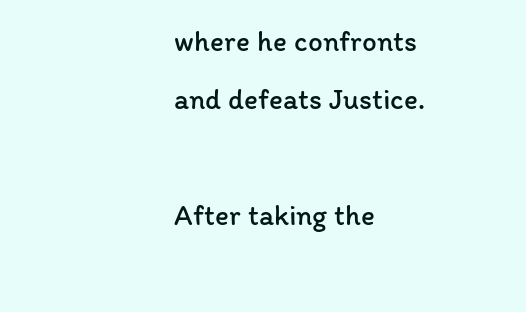where he confronts and defeats Justice.

After taking the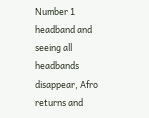Number 1 headband and seeing all headbands disappear, Afro returns and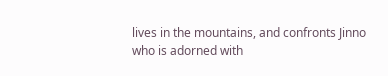lives in the mountains, and confronts Jinno who is adorned with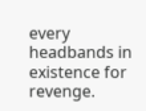every headbands in existence for revenge.